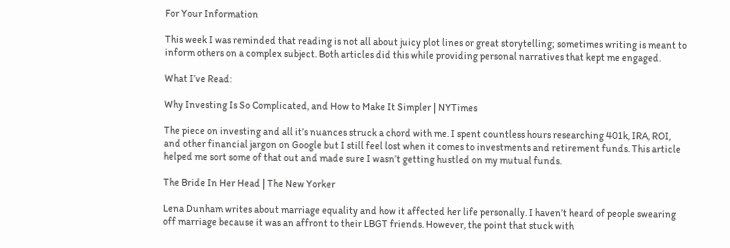For Your Information

This week I was reminded that reading is not all about juicy plot lines or great storytelling; sometimes writing is meant to inform others on a complex subject. Both articles did this while providing personal narratives that kept me engaged.

What I’ve Read:

Why Investing Is So Complicated, and How to Make It Simpler | NYTimes

The piece on investing and all it’s nuances struck a chord with me. I spent countless hours researching 401k, IRA, ROI, and other financial jargon on Google but I still feel lost when it comes to investments and retirement funds. This article helped me sort some of that out and made sure I wasn’t getting hustled on my mutual funds.

The Bride In Her Head | The New Yorker

Lena Dunham writes about marriage equality and how it affected her life personally. I haven’t heard of people swearing off marriage because it was an affront to their LBGT friends. However, the point that stuck with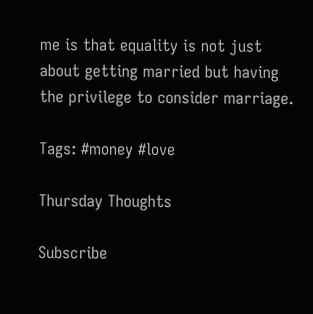me is that equality is not just about getting married but having the privilege to consider marriage.

Tags: #money #love

Thursday Thoughts

Subscribe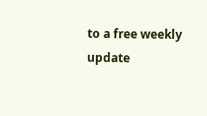to a free weekly update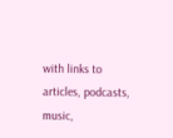with links to articles, podcasts, music,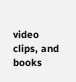video clips, and books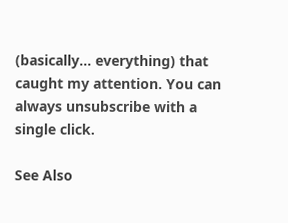(basically... everything) that caught my attention. You can always unsubscribe with a single click.

See Also